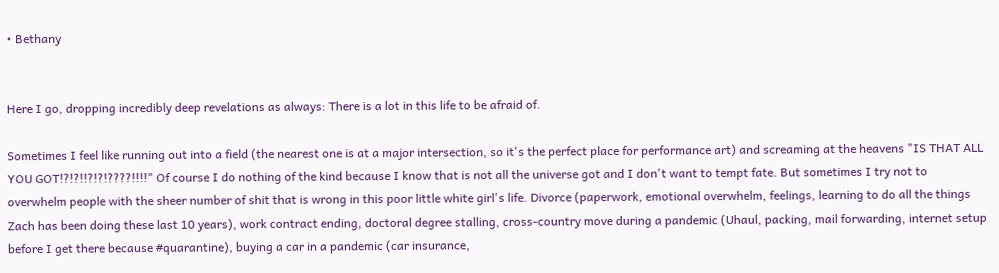• Bethany


Here I go, dropping incredibly deep revelations as always: There is a lot in this life to be afraid of.

Sometimes I feel like running out into a field (the nearest one is at a major intersection, so it's the perfect place for performance art) and screaming at the heavens "IS THAT ALL YOU GOT!?!?!!?!?!????!!!!" Of course I do nothing of the kind because I know that is not all the universe got and I don't want to tempt fate. But sometimes I try not to overwhelm people with the sheer number of shit that is wrong in this poor little white girl's life. Divorce (paperwork, emotional overwhelm, feelings, learning to do all the things Zach has been doing these last 10 years), work contract ending, doctoral degree stalling, cross-country move during a pandemic (Uhaul, packing, mail forwarding, internet setup before I get there because #quarantine), buying a car in a pandemic (car insurance,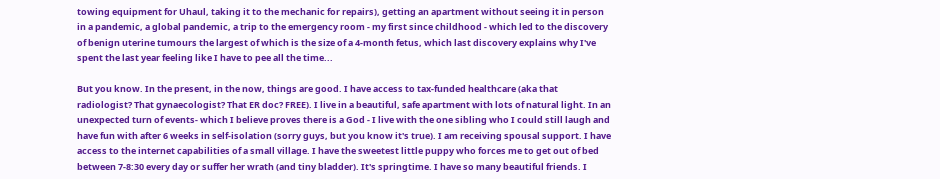towing equipment for Uhaul, taking it to the mechanic for repairs), getting an apartment without seeing it in person in a pandemic, a global pandemic, a trip to the emergency room - my first since childhood - which led to the discovery of benign uterine tumours the largest of which is the size of a 4-month fetus, which last discovery explains why I've spent the last year feeling like I have to pee all the time...

But you know. In the present, in the now, things are good. I have access to tax-funded healthcare (aka that radiologist? That gynaecologist? That ER doc? FREE). I live in a beautiful, safe apartment with lots of natural light. In an unexpected turn of events- which I believe proves there is a God - I live with the one sibling who I could still laugh and have fun with after 6 weeks in self-isolation (sorry guys, but you know it's true). I am receiving spousal support. I have access to the internet capabilities of a small village. I have the sweetest little puppy who forces me to get out of bed between 7-8:30 every day or suffer her wrath (and tiny bladder). It's springtime. I have so many beautiful friends. I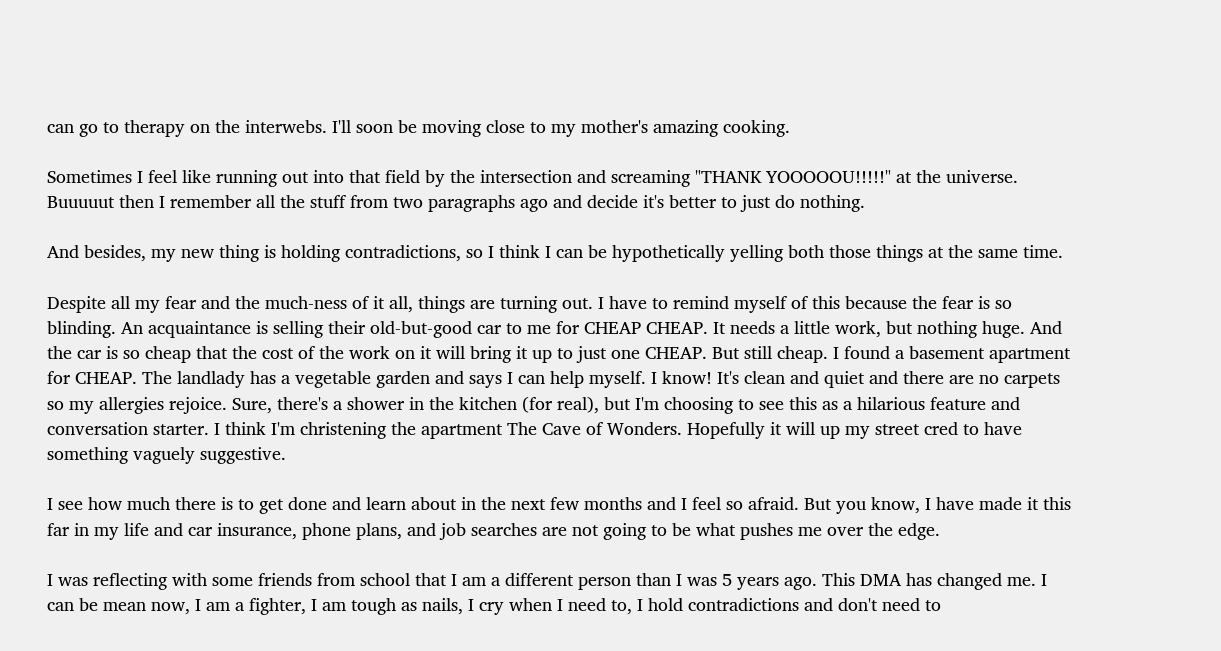can go to therapy on the interwebs. I'll soon be moving close to my mother's amazing cooking.

Sometimes I feel like running out into that field by the intersection and screaming "THANK YOOOOOU!!!!!" at the universe. Buuuuut then I remember all the stuff from two paragraphs ago and decide it's better to just do nothing.

And besides, my new thing is holding contradictions, so I think I can be hypothetically yelling both those things at the same time.

Despite all my fear and the much-ness of it all, things are turning out. I have to remind myself of this because the fear is so blinding. An acquaintance is selling their old-but-good car to me for CHEAP CHEAP. It needs a little work, but nothing huge. And the car is so cheap that the cost of the work on it will bring it up to just one CHEAP. But still cheap. I found a basement apartment for CHEAP. The landlady has a vegetable garden and says I can help myself. I know! It's clean and quiet and there are no carpets so my allergies rejoice. Sure, there's a shower in the kitchen (for real), but I'm choosing to see this as a hilarious feature and conversation starter. I think I'm christening the apartment The Cave of Wonders. Hopefully it will up my street cred to have something vaguely suggestive.

I see how much there is to get done and learn about in the next few months and I feel so afraid. But you know, I have made it this far in my life and car insurance, phone plans, and job searches are not going to be what pushes me over the edge.

I was reflecting with some friends from school that I am a different person than I was 5 years ago. This DMA has changed me. I can be mean now, I am a fighter, I am tough as nails, I cry when I need to, I hold contradictions and don't need to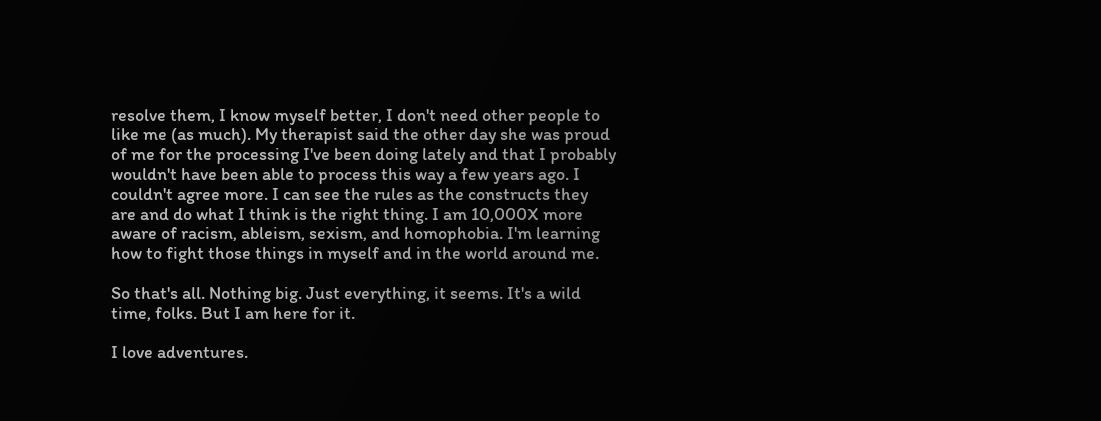resolve them, I know myself better, I don't need other people to like me (as much). My therapist said the other day she was proud of me for the processing I've been doing lately and that I probably wouldn't have been able to process this way a few years ago. I couldn't agree more. I can see the rules as the constructs they are and do what I think is the right thing. I am 10,000X more aware of racism, ableism, sexism, and homophobia. I'm learning how to fight those things in myself and in the world around me.

So that's all. Nothing big. Just everything, it seems. It's a wild time, folks. But I am here for it.

I love adventures.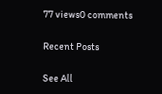77 views0 comments

Recent Posts

See All